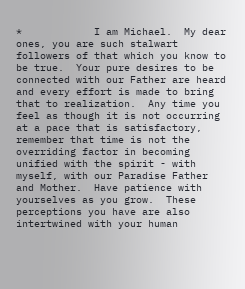*            I am Michael.  My dear ones, you are such stalwart followers of that which you know to be true.  Your pure desires to be connected with our Father are heard and every effort is made to bring that to realization.  Any time you feel as though it is not occurring at a pace that is satisfactory, remember that time is not the overriding factor in becoming unified with the spirit - with myself, with our Paradise Father and Mother.  Have patience with yourselves as you grow.  These perceptions you have are also intertwined with your human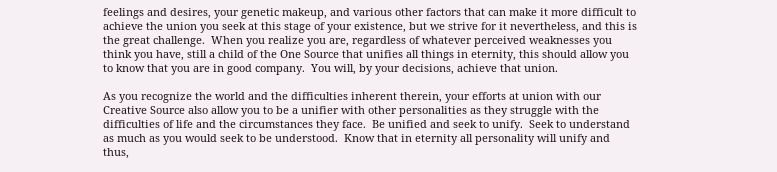feelings and desires, your genetic makeup, and various other factors that can make it more difficult to achieve the union you seek at this stage of your existence, but we strive for it nevertheless, and this is the great challenge.  When you realize you are, regardless of whatever perceived weaknesses you think you have, still a child of the One Source that unifies all things in eternity, this should allow you to know that you are in good company.  You will, by your decisions, achieve that union.

As you recognize the world and the difficulties inherent therein, your efforts at union with our Creative Source also allow you to be a unifier with other personalities as they struggle with the difficulties of life and the circumstances they face.  Be unified and seek to unify.  Seek to understand as much as you would seek to be understood.  Know that in eternity all personality will unify and thus,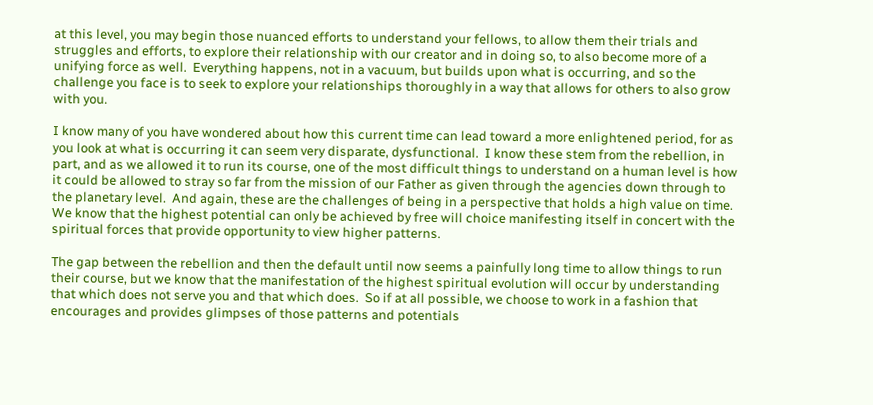at this level, you may begin those nuanced efforts to understand your fellows, to allow them their trials and struggles and efforts, to explore their relationship with our creator and in doing so, to also become more of a unifying force as well.  Everything happens, not in a vacuum, but builds upon what is occurring, and so the challenge you face is to seek to explore your relationships thoroughly in a way that allows for others to also grow with you.

I know many of you have wondered about how this current time can lead toward a more enlightened period, for as you look at what is occurring it can seem very disparate, dysfunctional.  I know these stem from the rebellion, in part, and as we allowed it to run its course, one of the most difficult things to understand on a human level is how it could be allowed to stray so far from the mission of our Father as given through the agencies down through to the planetary level.  And again, these are the challenges of being in a perspective that holds a high value on time.  We know that the highest potential can only be achieved by free will choice manifesting itself in concert with the spiritual forces that provide opportunity to view higher patterns.

The gap between the rebellion and then the default until now seems a painfully long time to allow things to run their course, but we know that the manifestation of the highest spiritual evolution will occur by understanding that which does not serve you and that which does.  So if at all possible, we choose to work in a fashion that encourages and provides glimpses of those patterns and potentials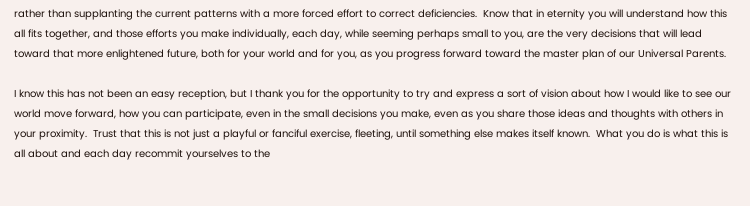rather than supplanting the current patterns with a more forced effort to correct deficiencies.  Know that in eternity you will understand how this all fits together, and those efforts you make individually, each day, while seeming perhaps small to you, are the very decisions that will lead toward that more enlightened future, both for your world and for you, as you progress forward toward the master plan of our Universal Parents.

I know this has not been an easy reception, but I thank you for the opportunity to try and express a sort of vision about how I would like to see our world move forward, how you can participate, even in the small decisions you make, even as you share those ideas and thoughts with others in your proximity.  Trust that this is not just a playful or fanciful exercise, fleeting, until something else makes itself known.  What you do is what this is all about and each day recommit yourselves to the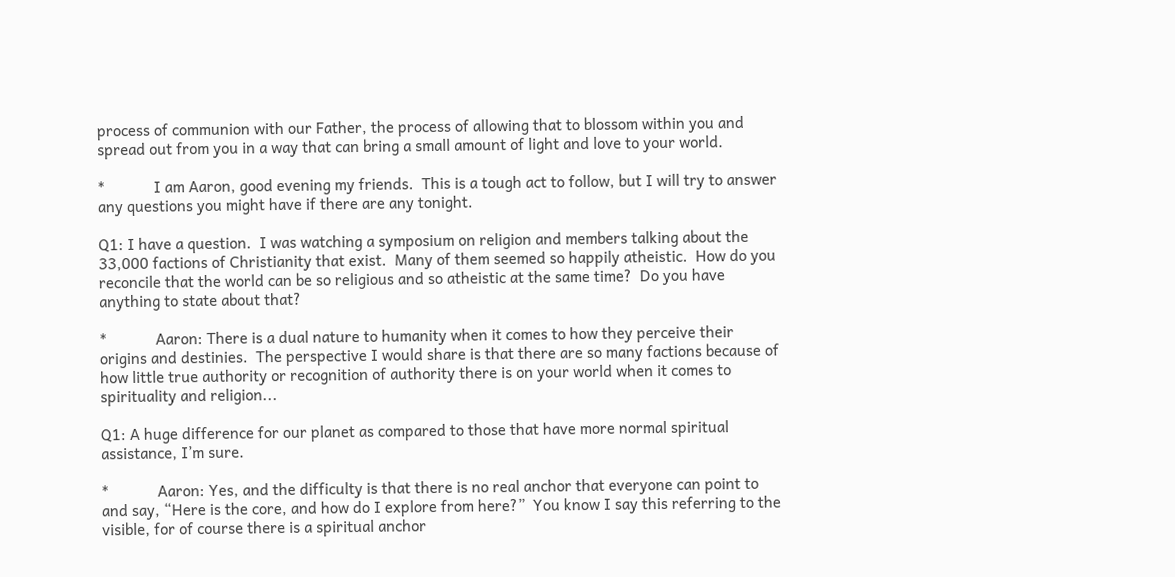process of communion with our Father, the process of allowing that to blossom within you and spread out from you in a way that can bring a small amount of light and love to your world.

*            I am Aaron, good evening my friends.  This is a tough act to follow, but I will try to answer any questions you might have if there are any tonight.

Q1: I have a question.  I was watching a symposium on religion and members talking about the 33,000 factions of Christianity that exist.  Many of them seemed so happily atheistic.  How do you reconcile that the world can be so religious and so atheistic at the same time?  Do you have anything to state about that?

*            Aaron: There is a dual nature to humanity when it comes to how they perceive their origins and destinies.  The perspective I would share is that there are so many factions because of how little true authority or recognition of authority there is on your world when it comes to spirituality and religion...

Q1: A huge difference for our planet as compared to those that have more normal spiritual assistance, I’m sure.

*            Aaron: Yes, and the difficulty is that there is no real anchor that everyone can point to and say, “Here is the core, and how do I explore from here?”  You know I say this referring to the visible, for of course there is a spiritual anchor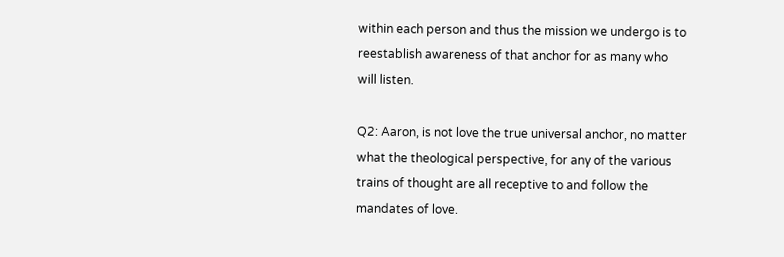within each person and thus the mission we undergo is to reestablish awareness of that anchor for as many who will listen.

Q2: Aaron, is not love the true universal anchor, no matter what the theological perspective, for any of the various trains of thought are all receptive to and follow the mandates of love.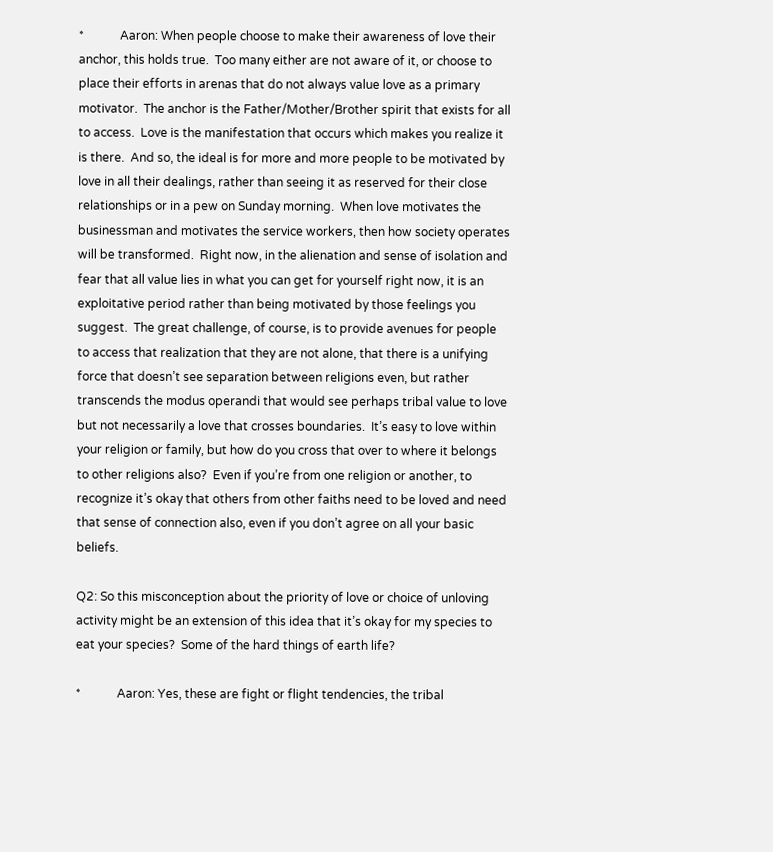*            Aaron: When people choose to make their awareness of love their anchor, this holds true.  Too many either are not aware of it, or choose to place their efforts in arenas that do not always value love as a primary motivator.  The anchor is the Father/Mother/Brother spirit that exists for all to access.  Love is the manifestation that occurs which makes you realize it is there.  And so, the ideal is for more and more people to be motivated by love in all their dealings, rather than seeing it as reserved for their close relationships or in a pew on Sunday morning.  When love motivates the businessman and motivates the service workers, then how society operates will be transformed.  Right now, in the alienation and sense of isolation and fear that all value lies in what you can get for yourself right now, it is an exploitative period rather than being motivated by those feelings you suggest.  The great challenge, of course, is to provide avenues for people to access that realization that they are not alone, that there is a unifying force that doesn’t see separation between religions even, but rather transcends the modus operandi that would see perhaps tribal value to love but not necessarily a love that crosses boundaries.  It’s easy to love within your religion or family, but how do you cross that over to where it belongs to other religions also?  Even if you’re from one religion or another, to recognize it’s okay that others from other faiths need to be loved and need that sense of connection also, even if you don’t agree on all your basic beliefs.

Q2: So this misconception about the priority of love or choice of unloving activity might be an extension of this idea that it’s okay for my species to eat your species?  Some of the hard things of earth life?

*            Aaron: Yes, these are fight or flight tendencies, the tribal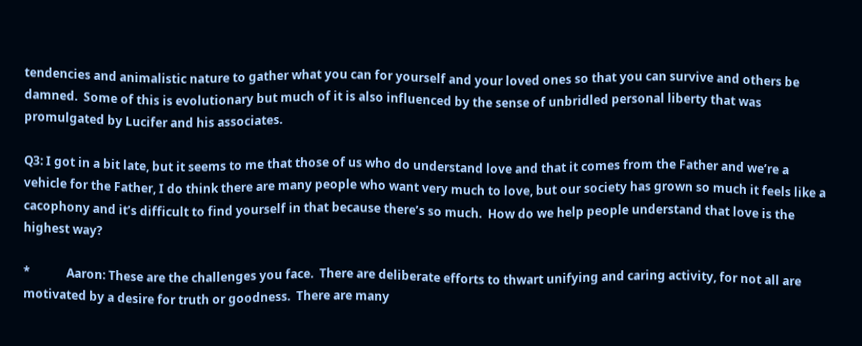tendencies and animalistic nature to gather what you can for yourself and your loved ones so that you can survive and others be damned.  Some of this is evolutionary but much of it is also influenced by the sense of unbridled personal liberty that was promulgated by Lucifer and his associates.

Q3: I got in a bit late, but it seems to me that those of us who do understand love and that it comes from the Father and we’re a vehicle for the Father, I do think there are many people who want very much to love, but our society has grown so much it feels like a cacophony and it’s difficult to find yourself in that because there’s so much.  How do we help people understand that love is the highest way?

*            Aaron: These are the challenges you face.  There are deliberate efforts to thwart unifying and caring activity, for not all are motivated by a desire for truth or goodness.  There are many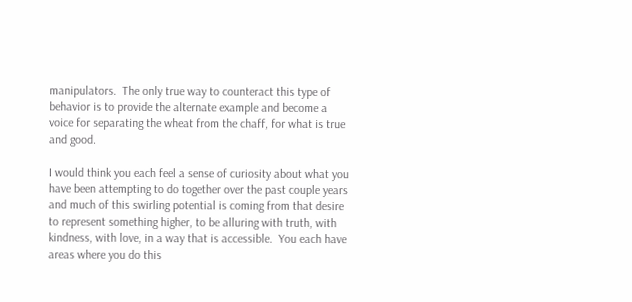manipulators.  The only true way to counteract this type of behavior is to provide the alternate example and become a voice for separating the wheat from the chaff, for what is true and good.

I would think you each feel a sense of curiosity about what you have been attempting to do together over the past couple years and much of this swirling potential is coming from that desire to represent something higher, to be alluring with truth, with kindness, with love, in a way that is accessible.  You each have areas where you do this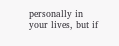personally in your lives, but if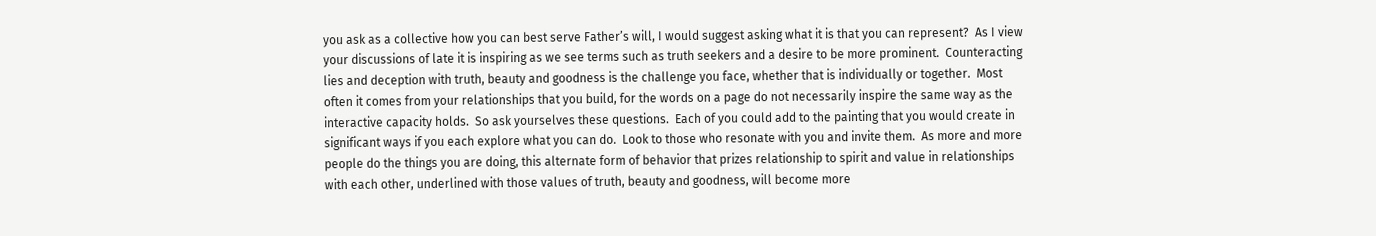you ask as a collective how you can best serve Father’s will, I would suggest asking what it is that you can represent?  As I view your discussions of late it is inspiring as we see terms such as truth seekers and a desire to be more prominent.  Counteracting lies and deception with truth, beauty and goodness is the challenge you face, whether that is individually or together.  Most often it comes from your relationships that you build, for the words on a page do not necessarily inspire the same way as the interactive capacity holds.  So ask yourselves these questions.  Each of you could add to the painting that you would create in significant ways if you each explore what you can do.  Look to those who resonate with you and invite them.  As more and more people do the things you are doing, this alternate form of behavior that prizes relationship to spirit and value in relationships with each other, underlined with those values of truth, beauty and goodness, will become more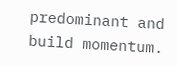predominant and build momentum.